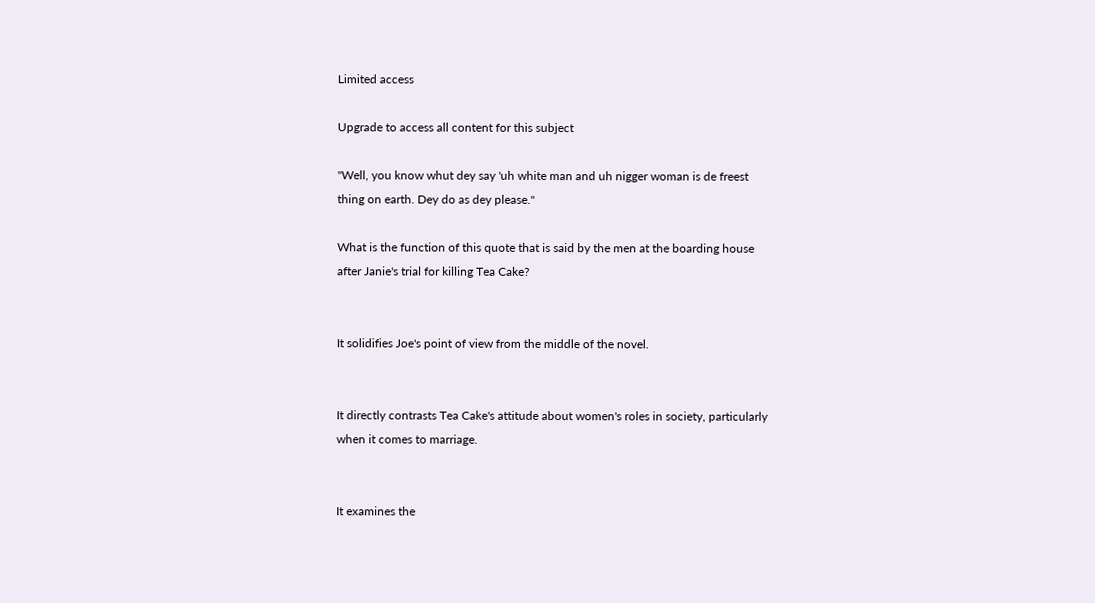Limited access

Upgrade to access all content for this subject

"Well, you know whut dey say 'uh white man and uh nigger woman is de freest thing on earth. Dey do as dey please."

What is the function of this quote that is said by the men at the boarding house after Janie's trial for killing Tea Cake?


It solidifies Joe's point of view from the middle of the novel.


It directly contrasts Tea Cake's attitude about women's roles in society, particularly when it comes to marriage.


It examines the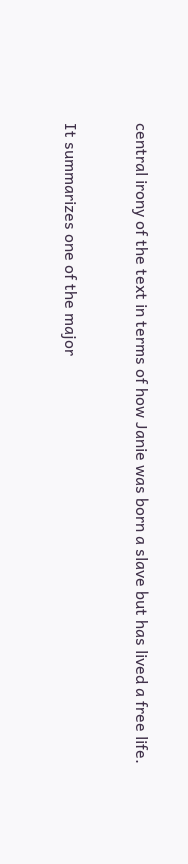central irony of the text in terms of how Janie was born a slave but has lived a free life.


It summarizes one of the major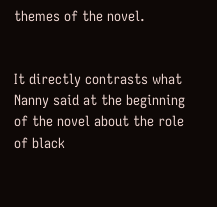themes of the novel.


It directly contrasts what Nanny said at the beginning of the novel about the role of black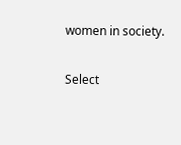women in society.

Select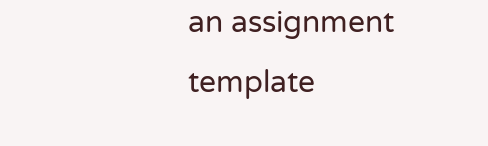an assignment template